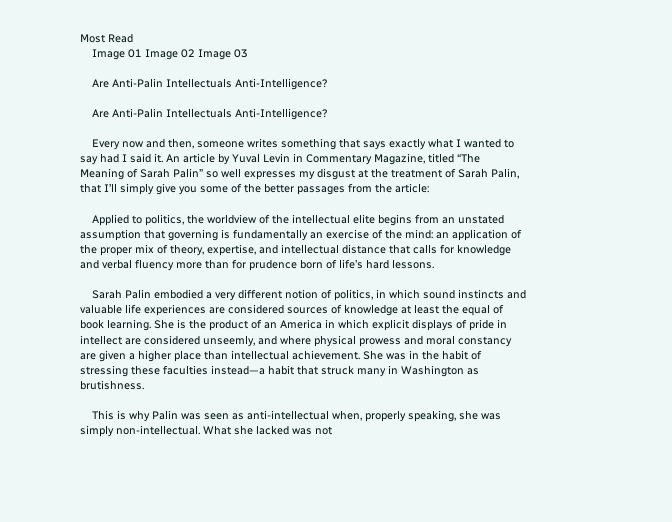Most Read
    Image 01 Image 02 Image 03

    Are Anti-Palin Intellectuals Anti-Intelligence?

    Are Anti-Palin Intellectuals Anti-Intelligence?

    Every now and then, someone writes something that says exactly what I wanted to say had I said it. An article by Yuval Levin in Commentary Magazine, titled “The Meaning of Sarah Palin” so well expresses my disgust at the treatment of Sarah Palin, that I’ll simply give you some of the better passages from the article:

    Applied to politics, the worldview of the intellectual elite begins from an unstated assumption that governing is fundamentally an exercise of the mind: an application of the proper mix of theory, expertise, and intellectual distance that calls for knowledge and verbal fluency more than for prudence born of life’s hard lessons.

    Sarah Palin embodied a very different notion of politics, in which sound instincts and valuable life experiences are considered sources of knowledge at least the equal of book learning. She is the product of an America in which explicit displays of pride in intellect are considered unseemly, and where physical prowess and moral constancy are given a higher place than intellectual achievement. She was in the habit of stressing these faculties instead—a habit that struck many in Washington as brutishness.

    This is why Palin was seen as anti-intellectual when, properly speaking, she was simply non-intellectual. What she lacked was not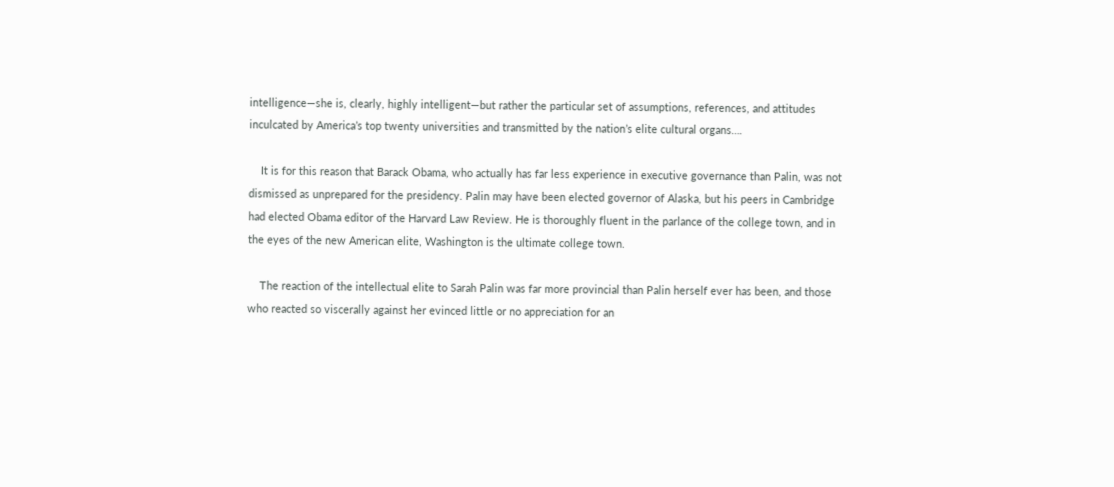intelligence—she is, clearly, highly intelligent—but rather the particular set of assumptions, references, and attitudes inculcated by America’s top twenty universities and transmitted by the nation’s elite cultural organs….

    It is for this reason that Barack Obama, who actually has far less experience in executive governance than Palin, was not dismissed as unprepared for the presidency. Palin may have been elected governor of Alaska, but his peers in Cambridge had elected Obama editor of the Harvard Law Review. He is thoroughly fluent in the parlance of the college town, and in the eyes of the new American elite, Washington is the ultimate college town.

    The reaction of the intellectual elite to Sarah Palin was far more provincial than Palin herself ever has been, and those who reacted so viscerally against her evinced little or no appreciation for an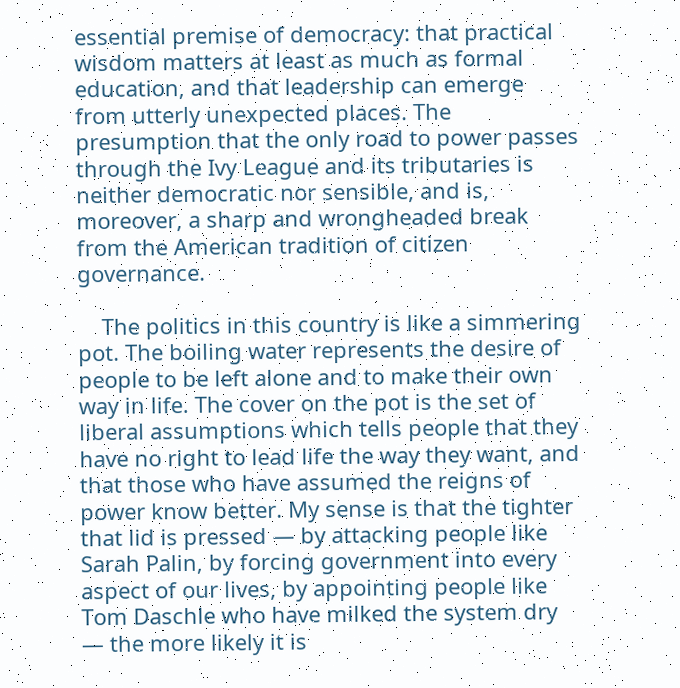essential premise of democracy: that practical wisdom matters at least as much as formal education, and that leadership can emerge from utterly unexpected places. The presumption that the only road to power passes through the Ivy League and its tributaries is neither democratic nor sensible, and is, moreover, a sharp and wrongheaded break from the American tradition of citizen governance.

    The politics in this country is like a simmering pot. The boiling water represents the desire of people to be left alone and to make their own way in life. The cover on the pot is the set of liberal assumptions which tells people that they have no right to lead life the way they want, and that those who have assumed the reigns of power know better. My sense is that the tighter that lid is pressed — by attacking people like Sarah Palin, by forcing government into every aspect of our lives, by appointing people like Tom Daschle who have milked the system dry — the more likely it is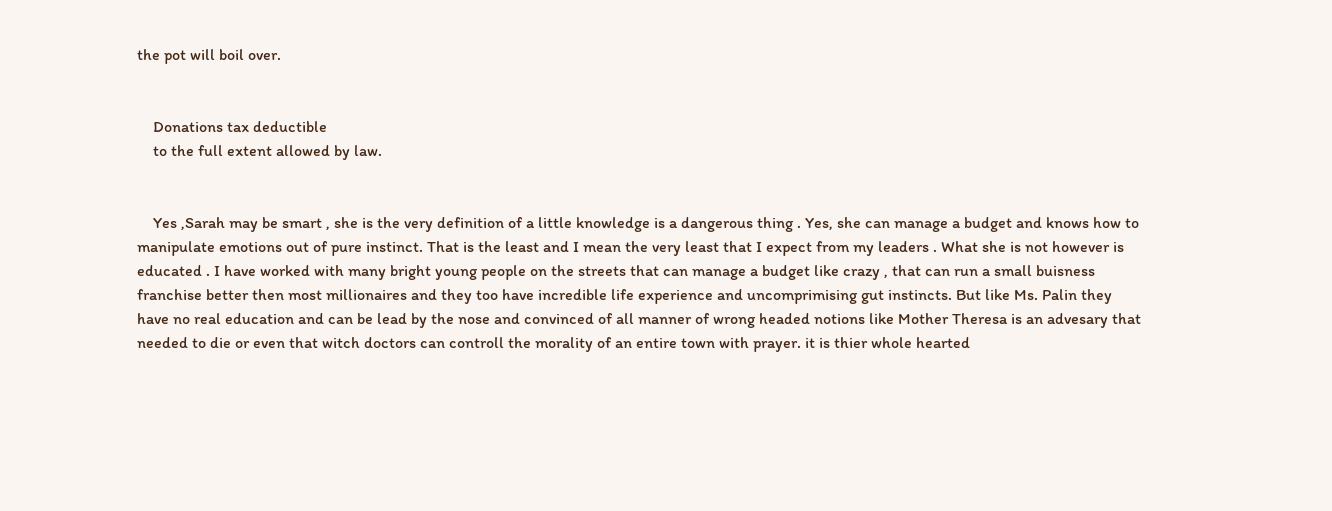the pot will boil over.


    Donations tax deductible
    to the full extent allowed by law.


    Yes ,Sarah may be smart , she is the very definition of a little knowledge is a dangerous thing . Yes, she can manage a budget and knows how to manipulate emotions out of pure instinct. That is the least and I mean the very least that I expect from my leaders . What she is not however is educated . I have worked with many bright young people on the streets that can manage a budget like crazy , that can run a small buisness franchise better then most millionaires and they too have incredible life experience and uncomprimising gut instincts. But like Ms. Palin they have no real education and can be lead by the nose and convinced of all manner of wrong headed notions like Mother Theresa is an advesary that needed to die or even that witch doctors can controll the morality of an entire town with prayer. it is thier whole hearted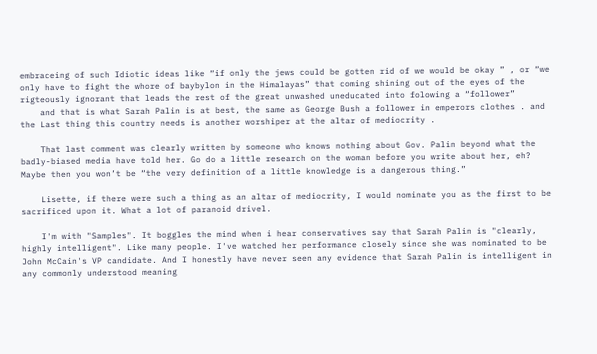embraceing of such Idiotic ideas like “if only the jews could be gotten rid of we would be okay ” , or “we only have to fight the whore of baybylon in the Himalayas” that coming shining out of the eyes of the rigteously ignorant that leads the rest of the great unwashed uneducated into folowing a “follower”
    and that is what Sarah Palin is at best, the same as George Bush a follower in emperors clothes . and the Last thing this country needs is another worshiper at the altar of mediocrity .

    That last comment was clearly written by someone who knows nothing about Gov. Palin beyond what the badly-biased media have told her. Go do a little research on the woman before you write about her, eh? Maybe then you won’t be “the very definition of a little knowledge is a dangerous thing.”

    Lisette, if there were such a thing as an altar of mediocrity, I would nominate you as the first to be sacrificed upon it. What a lot of paranoid drivel.

    I'm with "Samples". It boggles the mind when i hear conservatives say that Sarah Palin is "clearly, highly intelligent". Like many people. I've watched her performance closely since she was nominated to be John McCain's VP candidate. And I honestly have never seen any evidence that Sarah Palin is intelligent in any commonly understood meaning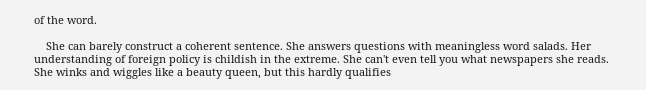of the word.

    She can barely construct a coherent sentence. She answers questions with meaningless word salads. Her understanding of foreign policy is childish in the extreme. She can't even tell you what newspapers she reads. She winks and wiggles like a beauty queen, but this hardly qualifies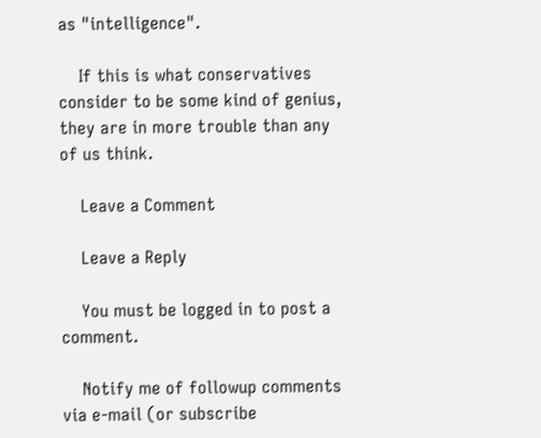as "intelligence".

    If this is what conservatives consider to be some kind of genius, they are in more trouble than any of us think.

    Leave a Comment

    Leave a Reply

    You must be logged in to post a comment.

    Notify me of followup comments via e-mail (or subscribe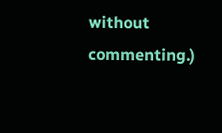without commenting.)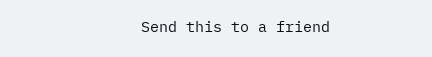Send this to a friend